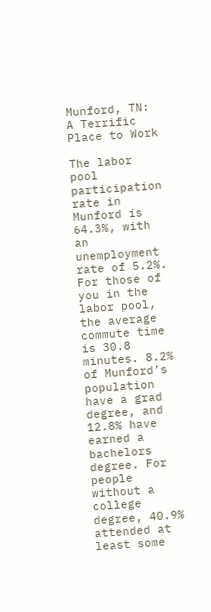Munford, TN: A Terrific Place to Work

The labor pool participation rate in Munford is 64.3%, with an unemployment rate of 5.2%. For those of you in the labor pool, the average commute time is 30.8 minutes. 8.2% of Munford’s population have a grad degree, and 12.8% have earned a bachelors degree. For people without a college degree, 40.9% attended at least some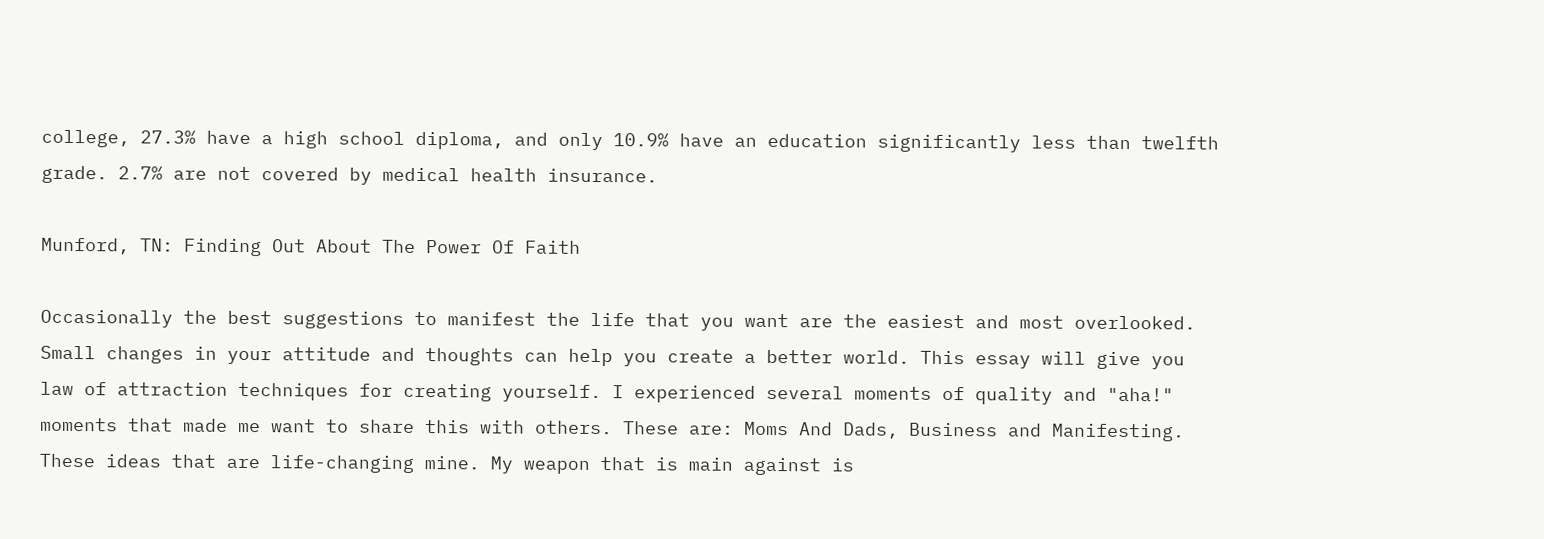college, 27.3% have a high school diploma, and only 10.9% have an education significantly less than twelfth grade. 2.7% are not covered by medical health insurance.

Munford, TN: Finding Out About The Power Of Faith

Occasionally the best suggestions to manifest the life that you want are the easiest and most overlooked. Small changes in your attitude and thoughts can help you create a better world. This essay will give you law of attraction techniques for creating yourself. I experienced several moments of quality and "aha!" moments that made me want to share this with others. These are: Moms And Dads, Business and Manifesting. These ideas that are life-changing mine. My weapon that is main against is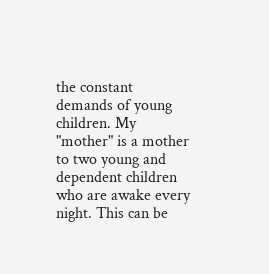the constant demands of young children. My "mother" is a mother to two young and dependent children who are awake every night. This can be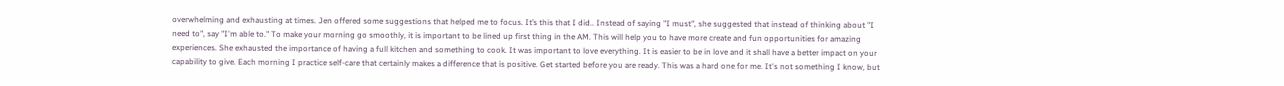overwhelming and exhausting at times. Jen offered some suggestions that helped me to focus. It’s this that I did.. Instead of saying "I must", she suggested that instead of thinking about "I need to", say "I'm able to." To make your morning go smoothly, it is important to be lined up first thing in the AM. This will help you to have more create and fun opportunities for amazing experiences. She exhausted the importance of having a full kitchen and something to cook. It was important to love everything. It is easier to be in love and it shall have a better impact on your capability to give. Each morning I practice self-care that certainly makes a difference that is positive. Get started before you are ready. This was a hard one for me. It's not something I know, but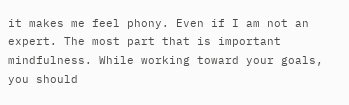it makes me feel phony. Even if I am not an expert. The most part that is important mindfulness. While working toward your goals, you should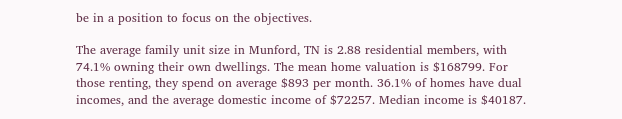be in a position to focus on the objectives.

The average family unit size in Munford, TN is 2.88 residential members, with 74.1% owning their own dwellings. The mean home valuation is $168799. For those renting, they spend on average $893 per month. 36.1% of homes have dual incomes, and the average domestic income of $72257. Median income is $40187.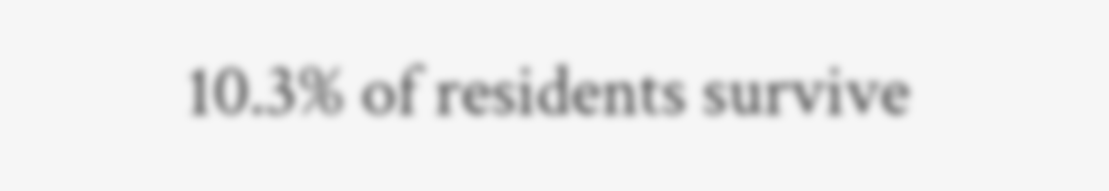10.3% of residents survive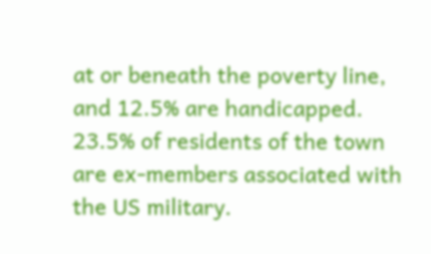at or beneath the poverty line, and 12.5% are handicapped. 23.5% of residents of the town are ex-members associated with the US military.